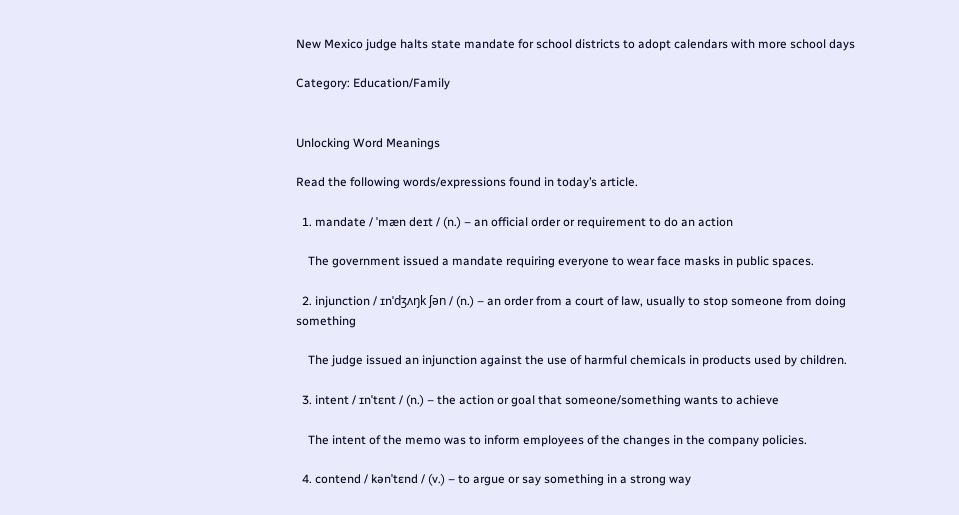New Mexico judge halts state mandate for school districts to adopt calendars with more school days

Category: Education/Family


Unlocking Word Meanings

Read the following words/expressions found in today’s article.

  1. mandate / ˈmæn deɪt / (n.) – an official order or requirement to do an action

    The government issued a mandate requiring everyone to wear face masks in public spaces.

  2. injunction / ɪnˈdʒʌŋk ʃən / (n.) – an order from a court of law, usually to stop someone from doing something

    The judge issued an injunction against the use of harmful chemicals in products used by children.

  3. intent / ɪnˈtɛnt / (n.) – the action or goal that someone/something wants to achieve

    The intent of the memo was to inform employees of the changes in the company policies.

  4. contend / kənˈtɛnd / (v.) – to argue or say something in a strong way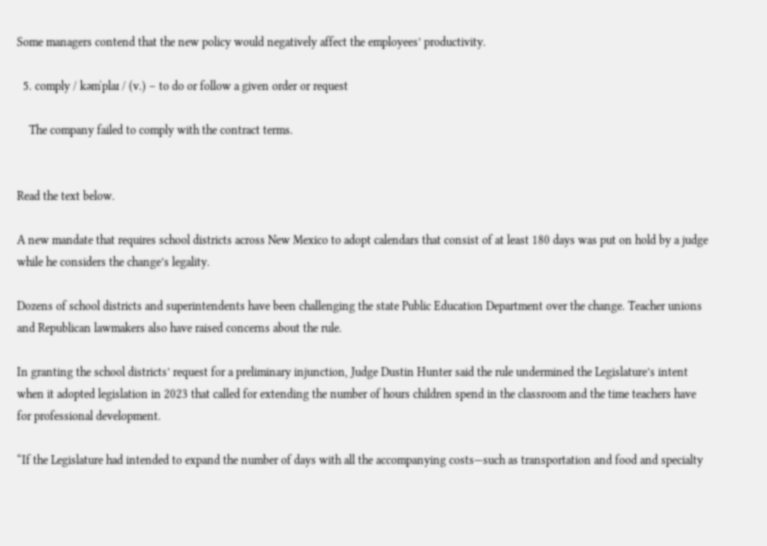Some managers contend that the new policy would negatively affect the employees’ productivity.

  5. comply / kəmˈplaɪ / (v.) – to do or follow a given order or request

    The company failed to comply with the contract terms.


Read the text below.

A new mandate that requires school districts across New Mexico to adopt calendars that consist of at least 180 days was put on hold by a judge while he considers the change’s legality.

Dozens of school districts and superintendents have been challenging the state Public Education Department over the change. Teacher unions and Republican lawmakers also have raised concerns about the rule.

In granting the school districts’ request for a preliminary injunction, Judge Dustin Hunter said the rule undermined the Legislature’s intent when it adopted legislation in 2023 that called for extending the number of hours children spend in the classroom and the time teachers have for professional development.

“If the Legislature had intended to expand the number of days with all the accompanying costs—such as transportation and food and specialty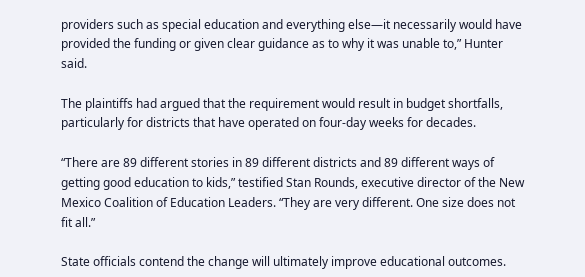providers such as special education and everything else—it necessarily would have provided the funding or given clear guidance as to why it was unable to,” Hunter said.

The plaintiffs had argued that the requirement would result in budget shortfalls, particularly for districts that have operated on four-day weeks for decades.

“There are 89 different stories in 89 different districts and 89 different ways of getting good education to kids,” testified Stan Rounds, executive director of the New Mexico Coalition of Education Leaders. “They are very different. One size does not fit all.”

State officials contend the change will ultimately improve educational outcomes.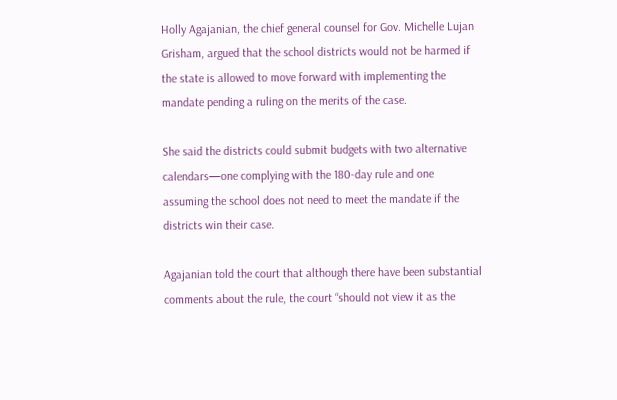Holly Agajanian, the chief general counsel for Gov. Michelle Lujan Grisham, argued that the school districts would not be harmed if the state is allowed to move forward with implementing the mandate pending a ruling on the merits of the case.

She said the districts could submit budgets with two alternative calendars—one complying with the 180-day rule and one assuming the school does not need to meet the mandate if the districts win their case.

Agajanian told the court that although there have been substantial comments about the rule, the court “should not view it as the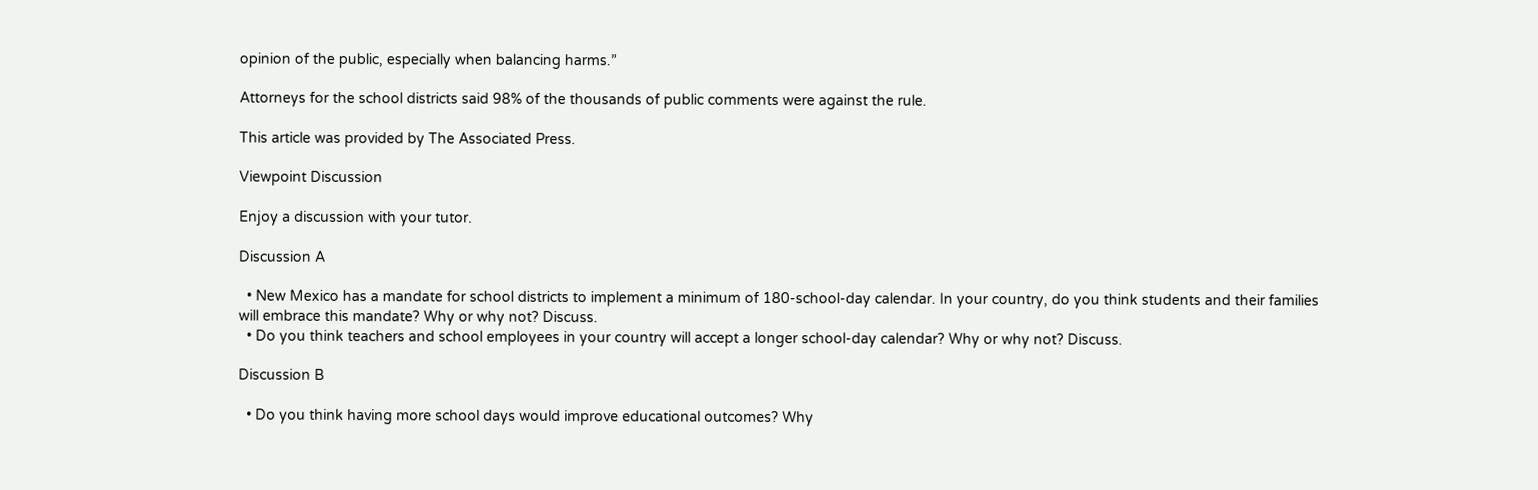opinion of the public, especially when balancing harms.”

Attorneys for the school districts said 98% of the thousands of public comments were against the rule.

This article was provided by The Associated Press.

Viewpoint Discussion

Enjoy a discussion with your tutor.

Discussion A

  • New Mexico has a mandate for school districts to implement a minimum of 180-school-day calendar. In your country, do you think students and their families will embrace this mandate? Why or why not? Discuss.
  • Do you think teachers and school employees in your country will accept a longer school-day calendar? Why or why not? Discuss.

Discussion B

  • Do you think having more school days would improve educational outcomes? Why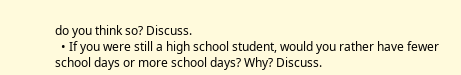do you think so? Discuss.
  • If you were still a high school student, would you rather have fewer school days or more school days? Why? Discuss.